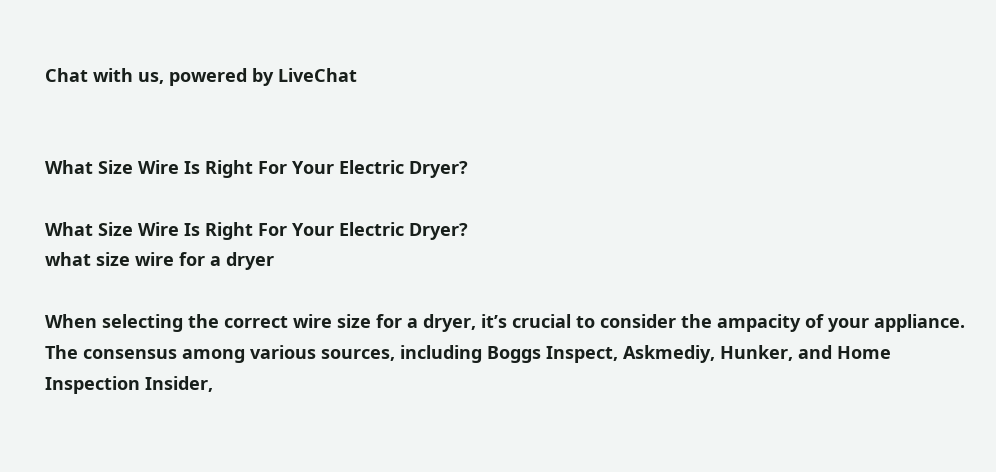Chat with us, powered by LiveChat


What Size Wire Is Right For Your Electric Dryer?

What Size Wire Is Right For Your Electric Dryer?
what size wire for a dryer

When selecting the correct wire size for a dryer, it’s crucial to consider the ampacity of your appliance. The consensus among various sources, including Boggs Inspect, Askmediy, Hunker, and Home Inspection Insider,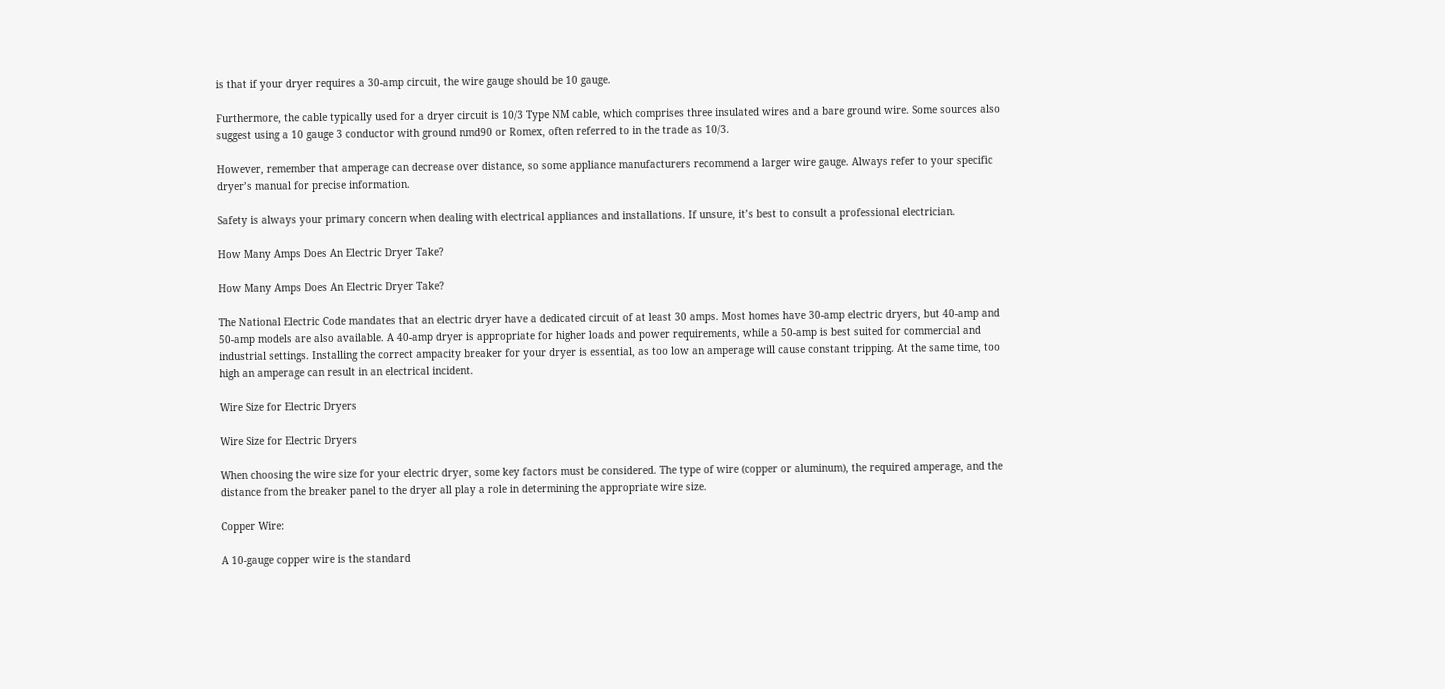is that if your dryer requires a 30-amp circuit, the wire gauge should be 10 gauge.

Furthermore, the cable typically used for a dryer circuit is 10/3 Type NM cable, which comprises three insulated wires and a bare ground wire. Some sources also suggest using a 10 gauge 3 conductor with ground nmd90 or Romex, often referred to in the trade as 10/3.

However, remember that amperage can decrease over distance, so some appliance manufacturers recommend a larger wire gauge. Always refer to your specific dryer’s manual for precise information.

Safety is always your primary concern when dealing with electrical appliances and installations. If unsure, it’s best to consult a professional electrician.

How Many Amps Does An Electric Dryer Take?

How Many Amps Does An Electric Dryer Take?

The National Electric Code mandates that an electric dryer have a dedicated circuit of at least 30 amps. Most homes have 30-amp electric dryers, but 40-amp and 50-amp models are also available. A 40-amp dryer is appropriate for higher loads and power requirements, while a 50-amp is best suited for commercial and industrial settings. Installing the correct ampacity breaker for your dryer is essential, as too low an amperage will cause constant tripping. At the same time, too high an amperage can result in an electrical incident.

Wire Size for Electric Dryers

Wire Size for Electric Dryers

When choosing the wire size for your electric dryer, some key factors must be considered. The type of wire (copper or aluminum), the required amperage, and the distance from the breaker panel to the dryer all play a role in determining the appropriate wire size.

Copper Wire:

A 10-gauge copper wire is the standard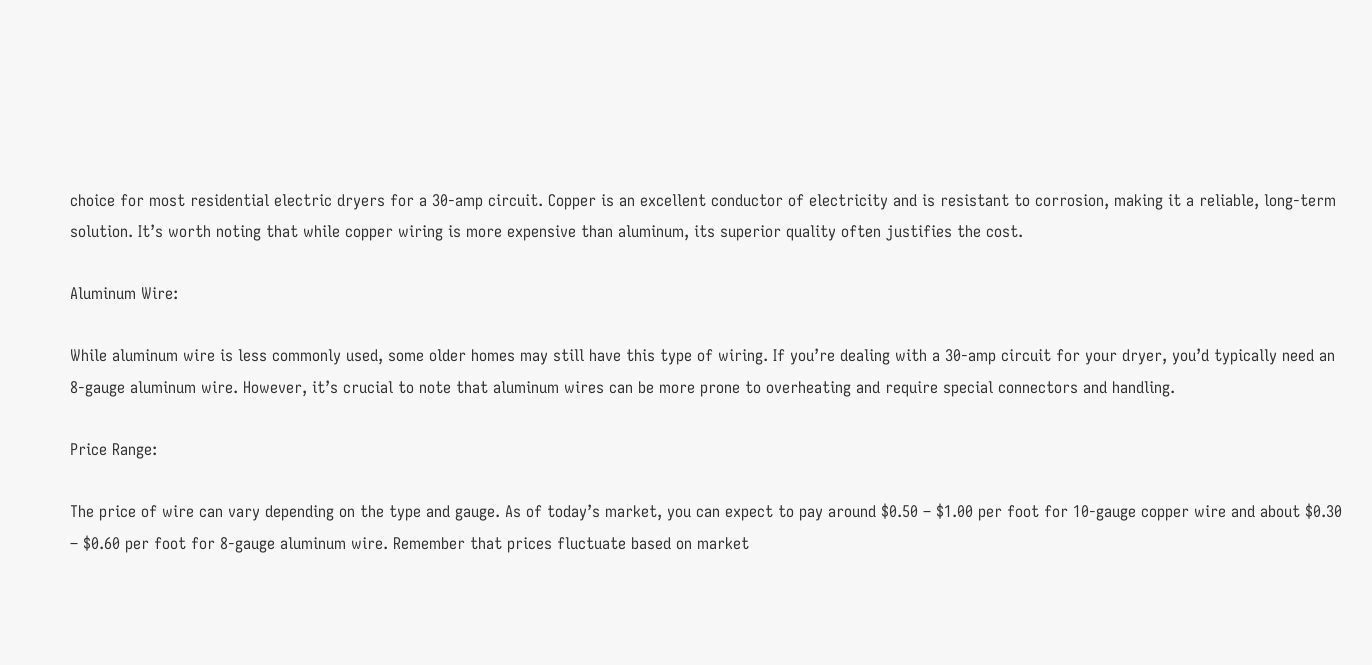choice for most residential electric dryers for a 30-amp circuit. Copper is an excellent conductor of electricity and is resistant to corrosion, making it a reliable, long-term solution. It’s worth noting that while copper wiring is more expensive than aluminum, its superior quality often justifies the cost.

Aluminum Wire:

While aluminum wire is less commonly used, some older homes may still have this type of wiring. If you’re dealing with a 30-amp circuit for your dryer, you’d typically need an 8-gauge aluminum wire. However, it’s crucial to note that aluminum wires can be more prone to overheating and require special connectors and handling.

Price Range:

The price of wire can vary depending on the type and gauge. As of today’s market, you can expect to pay around $0.50 – $1.00 per foot for 10-gauge copper wire and about $0.30 – $0.60 per foot for 8-gauge aluminum wire. Remember that prices fluctuate based on market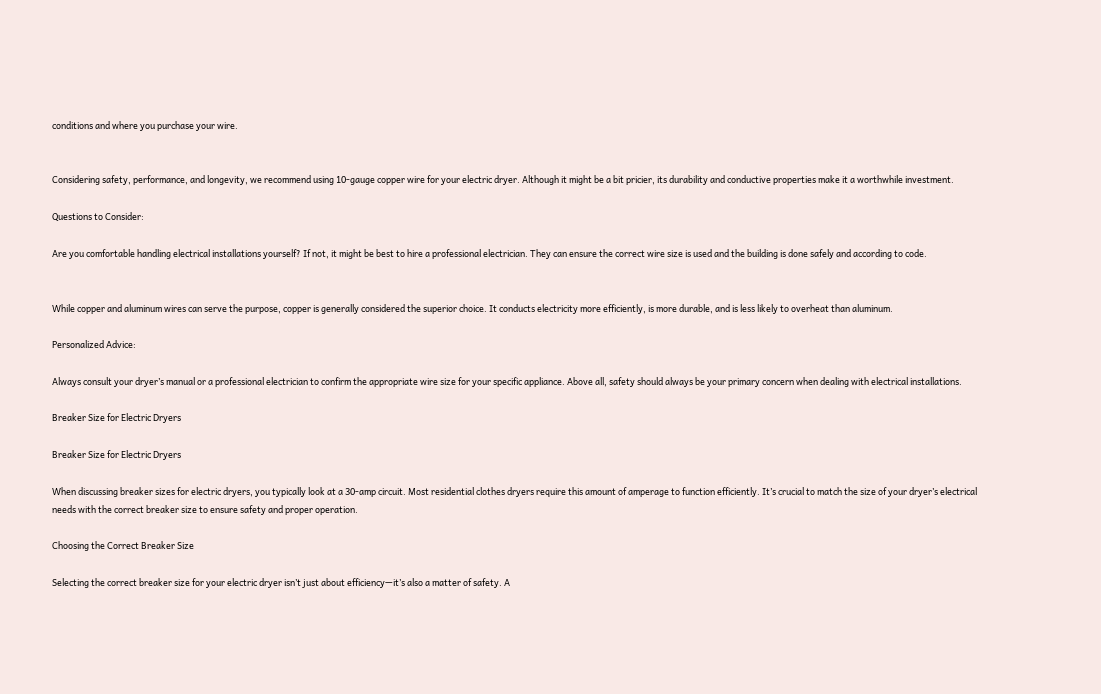conditions and where you purchase your wire.


Considering safety, performance, and longevity, we recommend using 10-gauge copper wire for your electric dryer. Although it might be a bit pricier, its durability and conductive properties make it a worthwhile investment.

Questions to Consider:

Are you comfortable handling electrical installations yourself? If not, it might be best to hire a professional electrician. They can ensure the correct wire size is used and the building is done safely and according to code.


While copper and aluminum wires can serve the purpose, copper is generally considered the superior choice. It conducts electricity more efficiently, is more durable, and is less likely to overheat than aluminum.

Personalized Advice:

Always consult your dryer’s manual or a professional electrician to confirm the appropriate wire size for your specific appliance. Above all, safety should always be your primary concern when dealing with electrical installations.

Breaker Size for Electric Dryers

Breaker Size for Electric Dryers

When discussing breaker sizes for electric dryers, you typically look at a 30-amp circuit. Most residential clothes dryers require this amount of amperage to function efficiently. It’s crucial to match the size of your dryer’s electrical needs with the correct breaker size to ensure safety and proper operation.

Choosing the Correct Breaker Size

Selecting the correct breaker size for your electric dryer isn’t just about efficiency—it’s also a matter of safety. A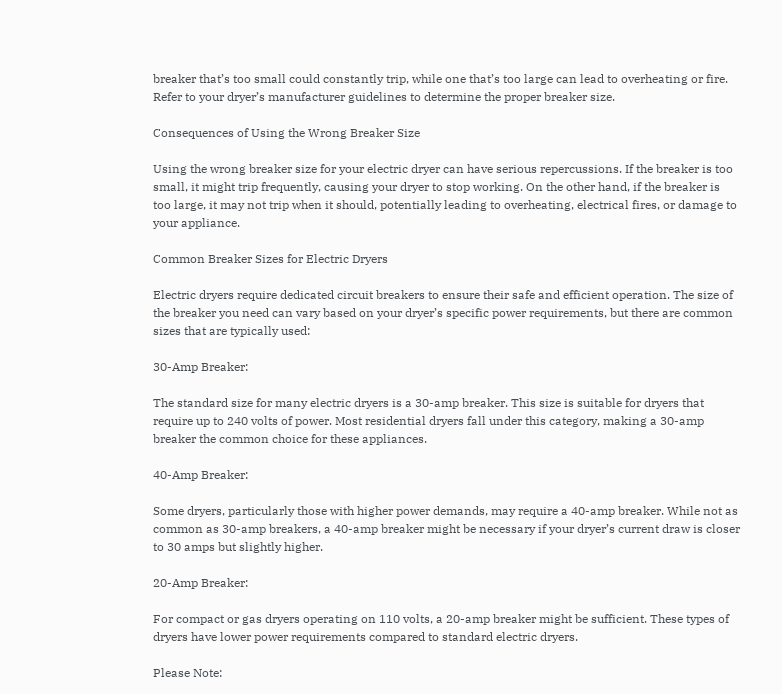breaker that’s too small could constantly trip, while one that’s too large can lead to overheating or fire. Refer to your dryer’s manufacturer guidelines to determine the proper breaker size.

Consequences of Using the Wrong Breaker Size

Using the wrong breaker size for your electric dryer can have serious repercussions. If the breaker is too small, it might trip frequently, causing your dryer to stop working. On the other hand, if the breaker is too large, it may not trip when it should, potentially leading to overheating, electrical fires, or damage to your appliance.

Common Breaker Sizes for Electric Dryers

Electric dryers require dedicated circuit breakers to ensure their safe and efficient operation. The size of the breaker you need can vary based on your dryer’s specific power requirements, but there are common sizes that are typically used:

30-Amp Breaker:

The standard size for many electric dryers is a 30-amp breaker. This size is suitable for dryers that require up to 240 volts of power. Most residential dryers fall under this category, making a 30-amp breaker the common choice for these appliances.

40-Amp Breaker:

Some dryers, particularly those with higher power demands, may require a 40-amp breaker. While not as common as 30-amp breakers, a 40-amp breaker might be necessary if your dryer’s current draw is closer to 30 amps but slightly higher.

20-Amp Breaker:

For compact or gas dryers operating on 110 volts, a 20-amp breaker might be sufficient. These types of dryers have lower power requirements compared to standard electric dryers.

Please Note: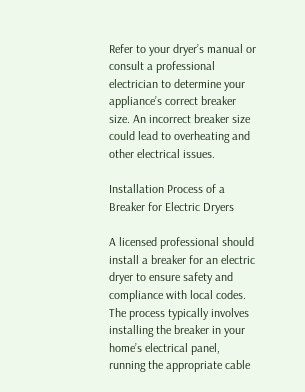Refer to your dryer’s manual or consult a professional electrician to determine your appliance’s correct breaker size. An incorrect breaker size could lead to overheating and other electrical issues.

Installation Process of a Breaker for Electric Dryers

A licensed professional should install a breaker for an electric dryer to ensure safety and compliance with local codes. The process typically involves installing the breaker in your home’s electrical panel, running the appropriate cable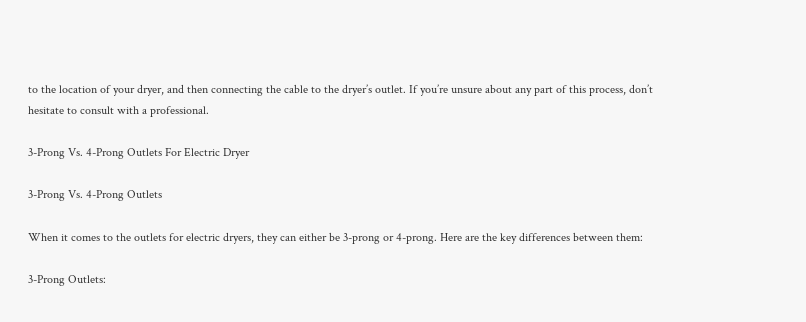to the location of your dryer, and then connecting the cable to the dryer’s outlet. If you’re unsure about any part of this process, don’t hesitate to consult with a professional.

3-Prong Vs. 4-Prong Outlets For Electric Dryer

3-Prong Vs. 4-Prong Outlets

When it comes to the outlets for electric dryers, they can either be 3-prong or 4-prong. Here are the key differences between them:

3-Prong Outlets: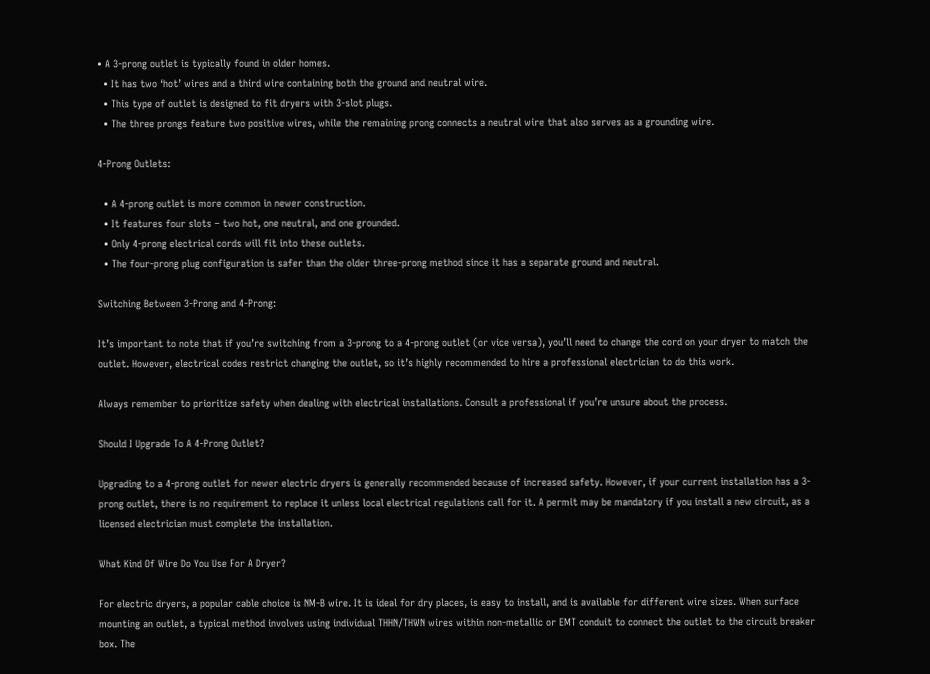• A 3-prong outlet is typically found in older homes.
  • It has two ‘hot’ wires and a third wire containing both the ground and neutral wire.
  • This type of outlet is designed to fit dryers with 3-slot plugs.
  • The three prongs feature two positive wires, while the remaining prong connects a neutral wire that also serves as a grounding wire.

4-Prong Outlets:

  • A 4-prong outlet is more common in newer construction.
  • It features four slots – two hot, one neutral, and one grounded.
  • Only 4-prong electrical cords will fit into these outlets.
  • The four-prong plug configuration is safer than the older three-prong method since it has a separate ground and neutral.

Switching Between 3-Prong and 4-Prong:

It’s important to note that if you’re switching from a 3-prong to a 4-prong outlet (or vice versa), you’ll need to change the cord on your dryer to match the outlet. However, electrical codes restrict changing the outlet, so it’s highly recommended to hire a professional electrician to do this work.

Always remember to prioritize safety when dealing with electrical installations. Consult a professional if you’re unsure about the process.

Should I Upgrade To A 4-Prong Outlet?

Upgrading to a 4-prong outlet for newer electric dryers is generally recommended because of increased safety. However, if your current installation has a 3-prong outlet, there is no requirement to replace it unless local electrical regulations call for it. A permit may be mandatory if you install a new circuit, as a licensed electrician must complete the installation.

What Kind Of Wire Do You Use For A Dryer?

For electric dryers, a popular cable choice is NM-B wire. It is ideal for dry places, is easy to install, and is available for different wire sizes. When surface mounting an outlet, a typical method involves using individual THHN/THWN wires within non-metallic or EMT conduit to connect the outlet to the circuit breaker box. The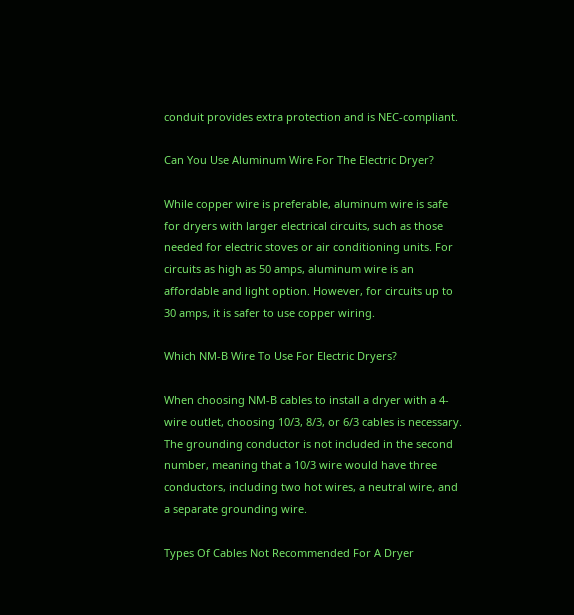conduit provides extra protection and is NEC-compliant.

Can You Use Aluminum Wire For The Electric Dryer?

While copper wire is preferable, aluminum wire is safe for dryers with larger electrical circuits, such as those needed for electric stoves or air conditioning units. For circuits as high as 50 amps, aluminum wire is an affordable and light option. However, for circuits up to 30 amps, it is safer to use copper wiring.

Which NM-B Wire To Use For Electric Dryers?

When choosing NM-B cables to install a dryer with a 4-wire outlet, choosing 10/3, 8/3, or 6/3 cables is necessary. The grounding conductor is not included in the second number, meaning that a 10/3 wire would have three conductors, including two hot wires, a neutral wire, and a separate grounding wire.

Types Of Cables Not Recommended For A Dryer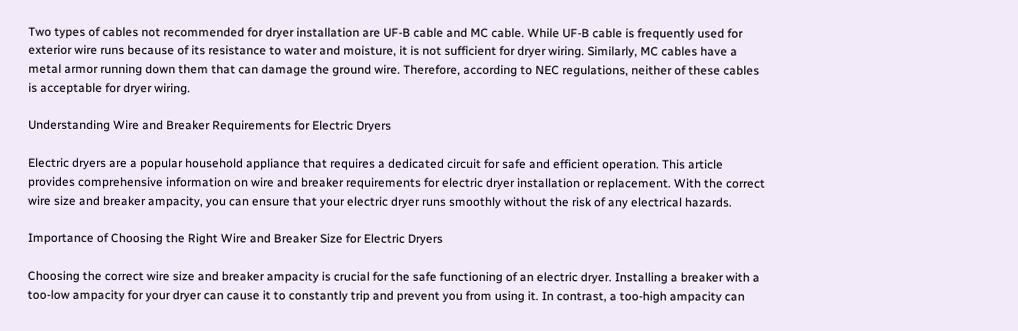Two types of cables not recommended for dryer installation are UF-B cable and MC cable. While UF-B cable is frequently used for exterior wire runs because of its resistance to water and moisture, it is not sufficient for dryer wiring. Similarly, MC cables have a metal armor running down them that can damage the ground wire. Therefore, according to NEC regulations, neither of these cables is acceptable for dryer wiring.

Understanding Wire and Breaker Requirements for Electric Dryers

Electric dryers are a popular household appliance that requires a dedicated circuit for safe and efficient operation. This article provides comprehensive information on wire and breaker requirements for electric dryer installation or replacement. With the correct wire size and breaker ampacity, you can ensure that your electric dryer runs smoothly without the risk of any electrical hazards.

Importance of Choosing the Right Wire and Breaker Size for Electric Dryers

Choosing the correct wire size and breaker ampacity is crucial for the safe functioning of an electric dryer. Installing a breaker with a too-low ampacity for your dryer can cause it to constantly trip and prevent you from using it. In contrast, a too-high ampacity can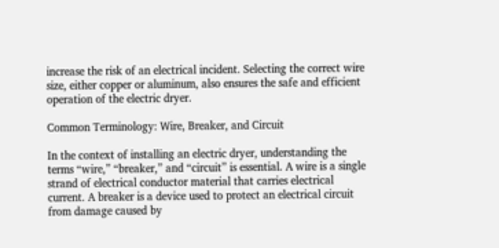increase the risk of an electrical incident. Selecting the correct wire size, either copper or aluminum, also ensures the safe and efficient operation of the electric dryer.

Common Terminology: Wire, Breaker, and Circuit

In the context of installing an electric dryer, understanding the terms “wire,” “breaker,” and “circuit” is essential. A wire is a single strand of electrical conductor material that carries electrical current. A breaker is a device used to protect an electrical circuit from damage caused by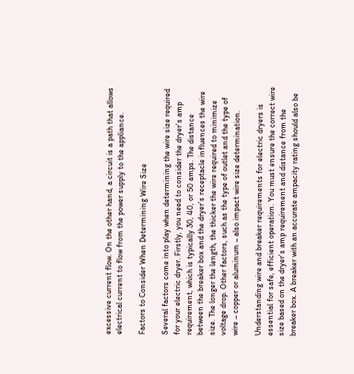excessive current flow. On the other hand, a circuit is a path that allows electrical current to flow from the power supply to the appliance.

Factors to Consider When Determining Wire Size

Several factors come into play when determining the wire size required for your electric dryer. Firstly, you need to consider the dryer’s amp requirement, which is typically 30, 40, or 50 amps. The distance between the breaker box and the dryer’s receptacle influences the wire size. The longer the length, the thicker the wire required to minimize voltage drop. Other factors, such as the type of outlet and the type of wire – copper or aluminum – also impact wire size determination.

Understanding wire and breaker requirements for electric dryers is essential for safe, efficient operation. You must ensure the correct wire size based on the dryer’s amp requirement and distance from the breaker box. A breaker with an accurate ampacity rating should also be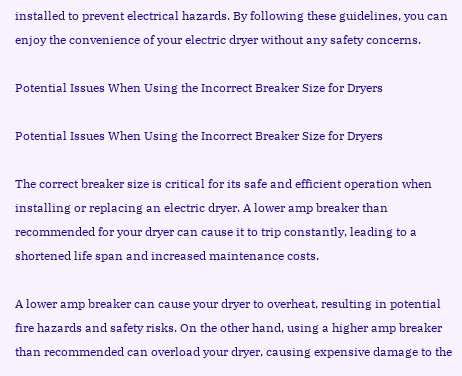installed to prevent electrical hazards. By following these guidelines, you can enjoy the convenience of your electric dryer without any safety concerns.

Potential Issues When Using the Incorrect Breaker Size for Dryers

Potential Issues When Using the Incorrect Breaker Size for Dryers

The correct breaker size is critical for its safe and efficient operation when installing or replacing an electric dryer. A lower amp breaker than recommended for your dryer can cause it to trip constantly, leading to a shortened life span and increased maintenance costs.

A lower amp breaker can cause your dryer to overheat, resulting in potential fire hazards and safety risks. On the other hand, using a higher amp breaker than recommended can overload your dryer, causing expensive damage to the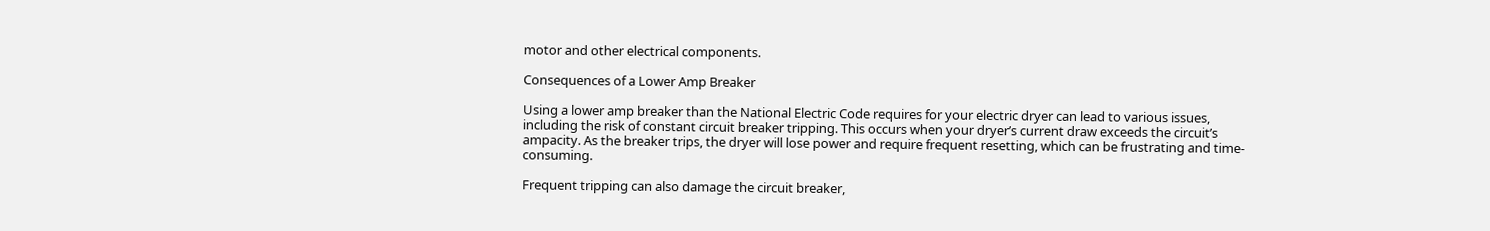motor and other electrical components.

Consequences of a Lower Amp Breaker

Using a lower amp breaker than the National Electric Code requires for your electric dryer can lead to various issues, including the risk of constant circuit breaker tripping. This occurs when your dryer’s current draw exceeds the circuit’s ampacity. As the breaker trips, the dryer will lose power and require frequent resetting, which can be frustrating and time-consuming.

Frequent tripping can also damage the circuit breaker,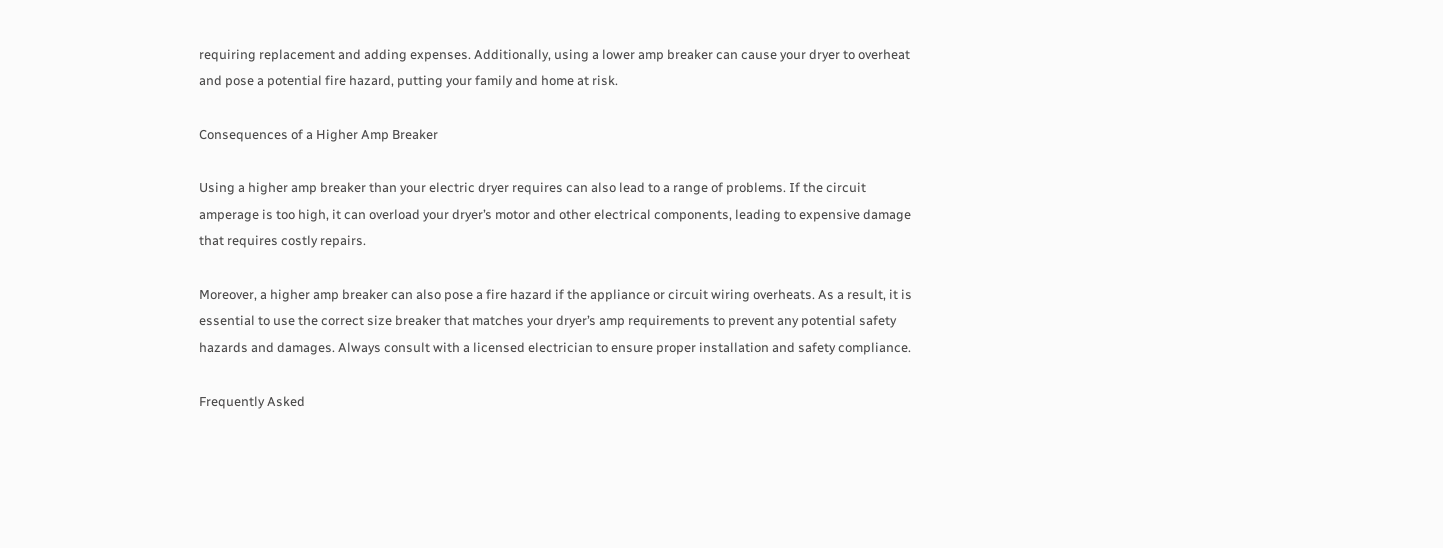requiring replacement and adding expenses. Additionally, using a lower amp breaker can cause your dryer to overheat and pose a potential fire hazard, putting your family and home at risk.

Consequences of a Higher Amp Breaker

Using a higher amp breaker than your electric dryer requires can also lead to a range of problems. If the circuit amperage is too high, it can overload your dryer’s motor and other electrical components, leading to expensive damage that requires costly repairs.

Moreover, a higher amp breaker can also pose a fire hazard if the appliance or circuit wiring overheats. As a result, it is essential to use the correct size breaker that matches your dryer’s amp requirements to prevent any potential safety hazards and damages. Always consult with a licensed electrician to ensure proper installation and safety compliance.

Frequently Asked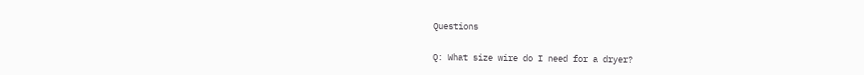Questions

Q: What size wire do I need for a dryer?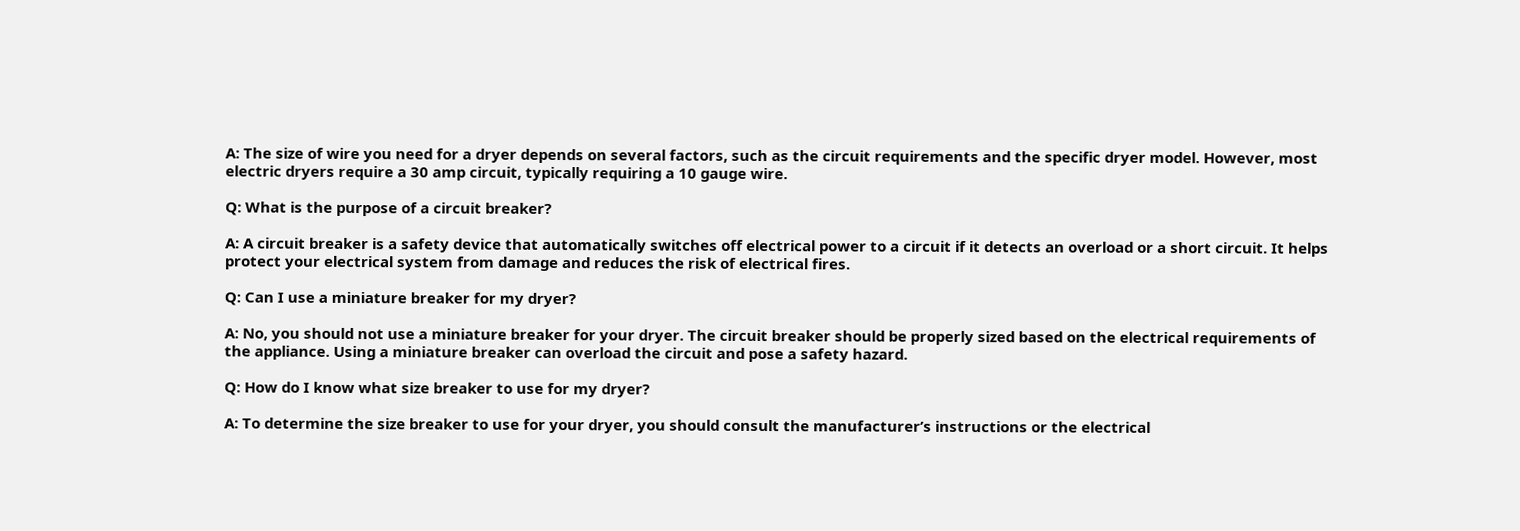A: The size of wire you need for a dryer depends on several factors, such as the circuit requirements and the specific dryer model. However, most electric dryers require a 30 amp circuit, typically requiring a 10 gauge wire.

Q: What is the purpose of a circuit breaker?

A: A circuit breaker is a safety device that automatically switches off electrical power to a circuit if it detects an overload or a short circuit. It helps protect your electrical system from damage and reduces the risk of electrical fires.

Q: Can I use a miniature breaker for my dryer?

A: No, you should not use a miniature breaker for your dryer. The circuit breaker should be properly sized based on the electrical requirements of the appliance. Using a miniature breaker can overload the circuit and pose a safety hazard.

Q: How do I know what size breaker to use for my dryer?

A: To determine the size breaker to use for your dryer, you should consult the manufacturer’s instructions or the electrical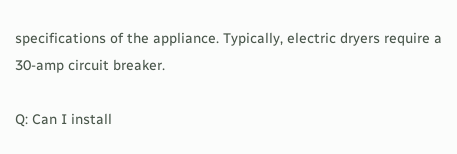specifications of the appliance. Typically, electric dryers require a 30-amp circuit breaker.

Q: Can I install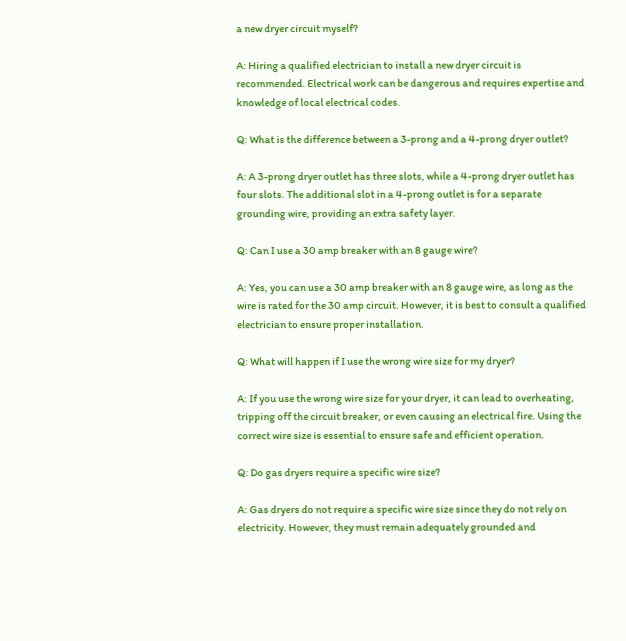a new dryer circuit myself?

A: Hiring a qualified electrician to install a new dryer circuit is recommended. Electrical work can be dangerous and requires expertise and knowledge of local electrical codes.

Q: What is the difference between a 3-prong and a 4-prong dryer outlet?

A: A 3-prong dryer outlet has three slots, while a 4-prong dryer outlet has four slots. The additional slot in a 4-prong outlet is for a separate grounding wire, providing an extra safety layer.

Q: Can I use a 30 amp breaker with an 8 gauge wire?

A: Yes, you can use a 30 amp breaker with an 8 gauge wire, as long as the wire is rated for the 30 amp circuit. However, it is best to consult a qualified electrician to ensure proper installation.

Q: What will happen if I use the wrong wire size for my dryer?

A: If you use the wrong wire size for your dryer, it can lead to overheating, tripping off the circuit breaker, or even causing an electrical fire. Using the correct wire size is essential to ensure safe and efficient operation.

Q: Do gas dryers require a specific wire size?

A: Gas dryers do not require a specific wire size since they do not rely on electricity. However, they must remain adequately grounded and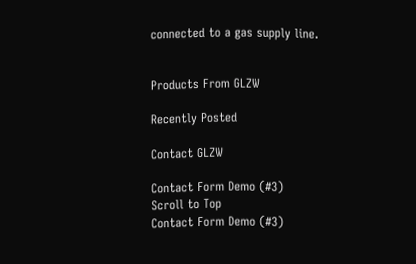connected to a gas supply line.


Products From GLZW

Recently Posted

Contact GLZW

Contact Form Demo (#3)
Scroll to Top
Contact Form Demo (#3)